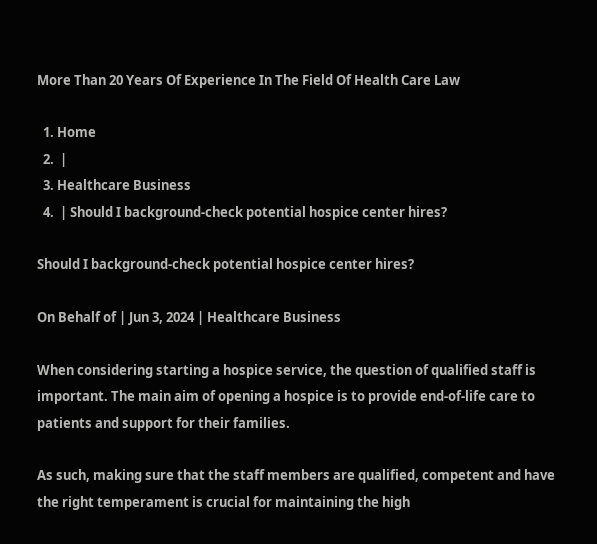More Than 20 Years Of Experience In The Field Of Health Care Law

  1. Home
  2.  |
  3. Healthcare Business
  4.  | Should I background-check potential hospice center hires?

Should I background-check potential hospice center hires?

On Behalf of | Jun 3, 2024 | Healthcare Business

When considering starting a hospice service, the question of qualified staff is important. The main aim of opening a hospice is to provide end-of-life care to patients and support for their families.

As such, making sure that the staff members are qualified, competent and have the right temperament is crucial for maintaining the high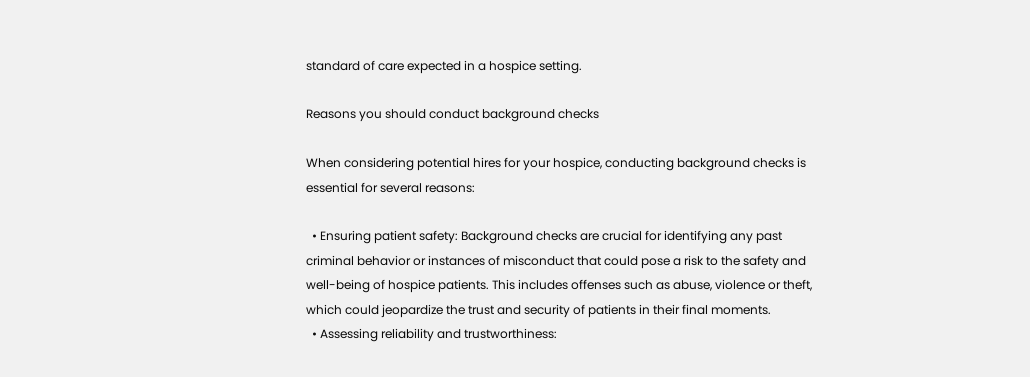standard of care expected in a hospice setting.

Reasons you should conduct background checks

When considering potential hires for your hospice, conducting background checks is essential for several reasons:

  • Ensuring patient safety: Background checks are crucial for identifying any past criminal behavior or instances of misconduct that could pose a risk to the safety and well-being of hospice patients. This includes offenses such as abuse, violence or theft, which could jeopardize the trust and security of patients in their final moments.
  • Assessing reliability and trustworthiness: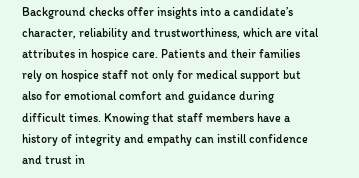Background checks offer insights into a candidate’s character, reliability and trustworthiness, which are vital attributes in hospice care. Patients and their families rely on hospice staff not only for medical support but also for emotional comfort and guidance during difficult times. Knowing that staff members have a history of integrity and empathy can instill confidence and trust in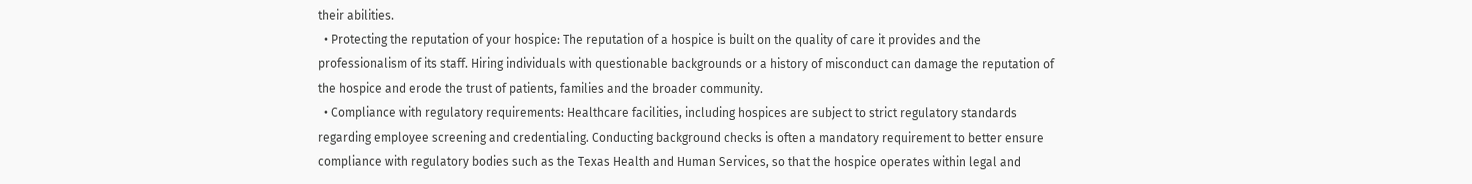their abilities.
  • Protecting the reputation of your hospice: The reputation of a hospice is built on the quality of care it provides and the professionalism of its staff. Hiring individuals with questionable backgrounds or a history of misconduct can damage the reputation of the hospice and erode the trust of patients, families and the broader community.
  • Compliance with regulatory requirements: Healthcare facilities, including hospices are subject to strict regulatory standards regarding employee screening and credentialing. Conducting background checks is often a mandatory requirement to better ensure compliance with regulatory bodies such as the Texas Health and Human Services, so that the hospice operates within legal and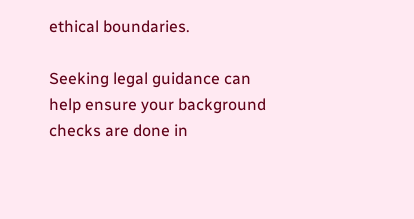ethical boundaries.

Seeking legal guidance can help ensure your background checks are done in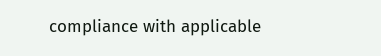compliance with applicable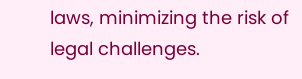laws, minimizing the risk of legal challenges.